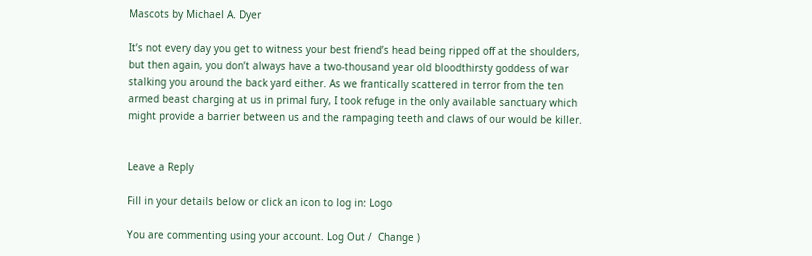Mascots by Michael A. Dyer

It’s not every day you get to witness your best friend’s head being ripped off at the shoulders, but then again, you don’t always have a two-thousand year old bloodthirsty goddess of war stalking you around the back yard either. As we frantically scattered in terror from the ten armed beast charging at us in primal fury, I took refuge in the only available sanctuary which might provide a barrier between us and the rampaging teeth and claws of our would be killer.


Leave a Reply

Fill in your details below or click an icon to log in: Logo

You are commenting using your account. Log Out /  Change )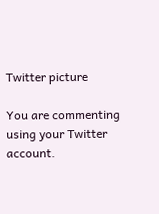Twitter picture

You are commenting using your Twitter account.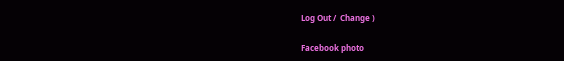Log Out /  Change )

Facebook photo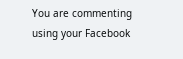You are commenting using your Facebook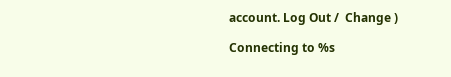account. Log Out /  Change )

Connecting to %s